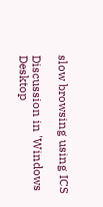slow browsing using ICS

Discussion in 'Windows Desktop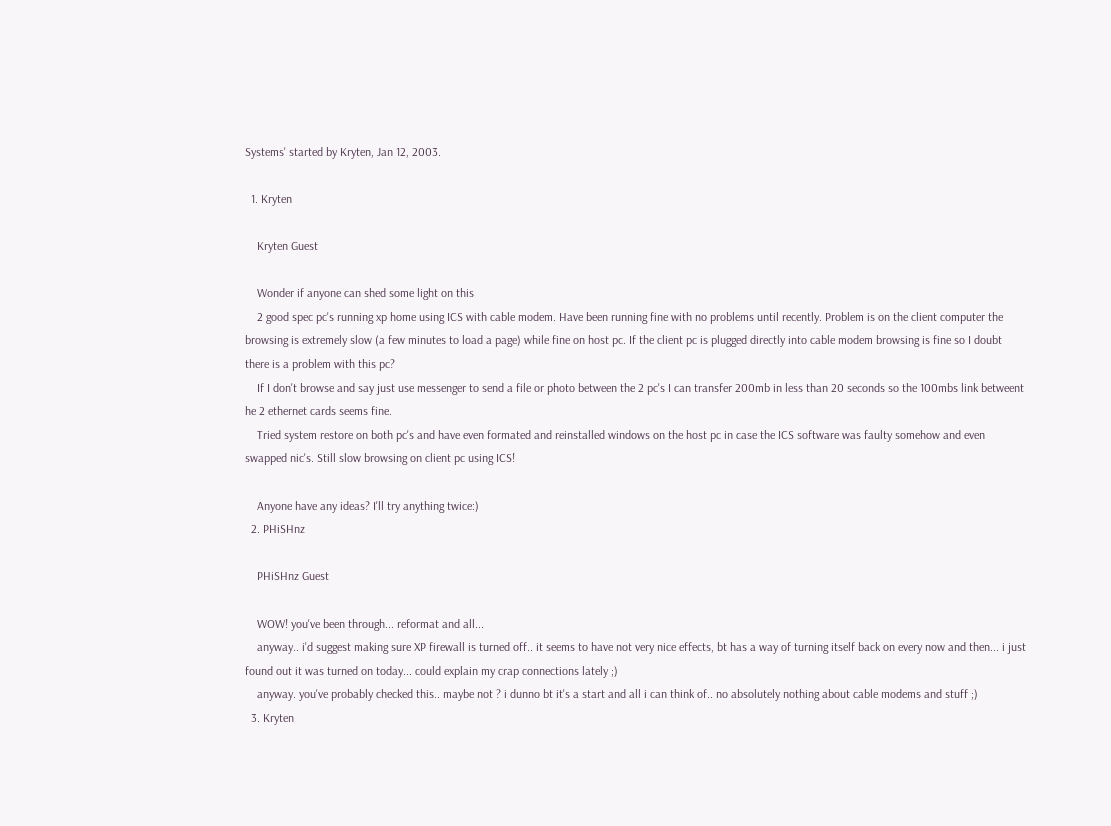Systems' started by Kryten, Jan 12, 2003.

  1. Kryten

    Kryten Guest

    Wonder if anyone can shed some light on this
    2 good spec pc's running xp home using ICS with cable modem. Have been running fine with no problems until recently. Problem is on the client computer the browsing is extremely slow (a few minutes to load a page) while fine on host pc. If the client pc is plugged directly into cable modem browsing is fine so I doubt there is a problem with this pc?
    If I don't browse and say just use messenger to send a file or photo between the 2 pc's I can transfer 200mb in less than 20 seconds so the 100mbs link betweent he 2 ethernet cards seems fine.
    Tried system restore on both pc's and have even formated and reinstalled windows on the host pc in case the ICS software was faulty somehow and even swapped nic's. Still slow browsing on client pc using ICS!

    Anyone have any ideas? I'll try anything twice:)
  2. PHiSHnz

    PHiSHnz Guest

    WOW! you've been through... reformat and all...
    anyway.. i'd suggest making sure XP firewall is turned off.. it seems to have not very nice effects, bt has a way of turning itself back on every now and then... i just found out it was turned on today... could explain my crap connections lately ;)
    anyway. you've probably checked this.. maybe not ? i dunno bt it's a start and all i can think of.. no absolutely nothing about cable modems and stuff ;)
  3. Kryten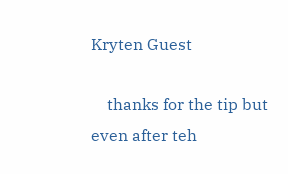Kryten Guest

    thanks for the tip but even after teh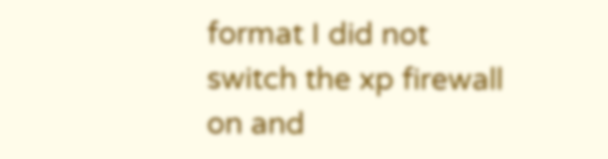format I did not switch the xp firewall on and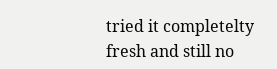tried it completelty fresh and still no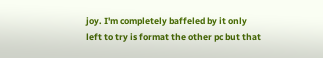joy. I'm completely baffeled by it only left to try is format the other pc but that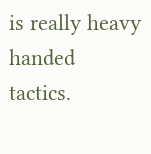is really heavy handed tactics.